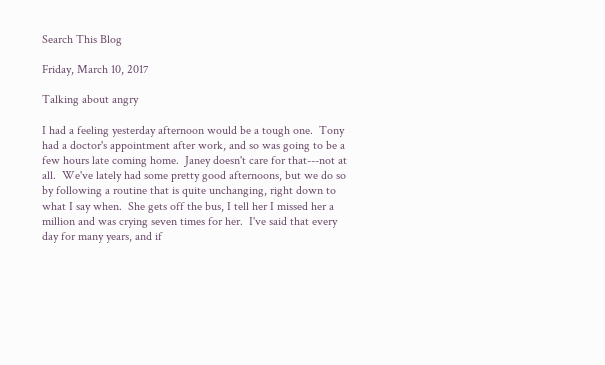Search This Blog

Friday, March 10, 2017

Talking about angry

I had a feeling yesterday afternoon would be a tough one.  Tony had a doctor's appointment after work, and so was going to be a few hours late coming home.  Janey doesn't care for that---not at all.  We've lately had some pretty good afternoons, but we do so by following a routine that is quite unchanging, right down to what I say when.  She gets off the bus, I tell her I missed her a million and was crying seven times for her.  I've said that every day for many years, and if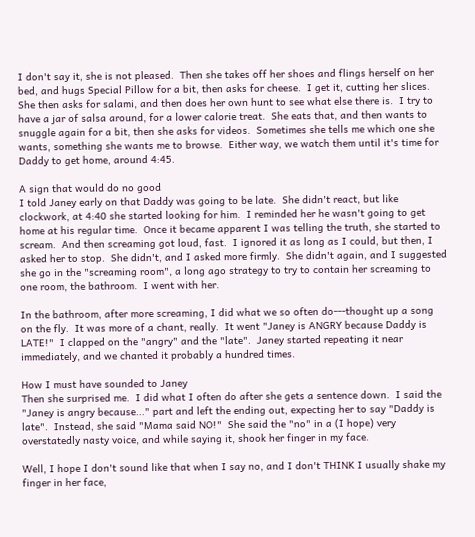I don't say it, she is not pleased.  Then she takes off her shoes and flings herself on her bed, and hugs Special Pillow for a bit, then asks for cheese.  I get it, cutting her slices.  She then asks for salami, and then does her own hunt to see what else there is.  I try to have a jar of salsa around, for a lower calorie treat.  She eats that, and then wants to snuggle again for a bit, then she asks for videos.  Sometimes she tells me which one she wants, something she wants me to browse.  Either way, we watch them until it's time for Daddy to get home, around 4:45.

A sign that would do no good
I told Janey early on that Daddy was going to be late.  She didn't react, but like clockwork, at 4:40 she started looking for him.  I reminded her he wasn't going to get home at his regular time.  Once it became apparent I was telling the truth, she started to scream.  And then screaming got loud, fast.  I ignored it as long as I could, but then, I asked her to stop.  She didn't, and I asked more firmly.  She didn't again, and I suggested she go in the "screaming room", a long ago strategy to try to contain her screaming to one room, the bathroom.  I went with her.

In the bathroom, after more screaming, I did what we so often do---thought up a song on the fly.  It was more of a chant, really.  It went "Janey is ANGRY because Daddy is LATE!"  I clapped on the "angry" and the "late".  Janey started repeating it near immediately, and we chanted it probably a hundred times.

How I must have sounded to Janey
Then she surprised me.  I did what I often do after she gets a sentence down.  I said the "Janey is angry because..." part and left the ending out, expecting her to say "Daddy is late".  Instead, she said "Mama said NO!"  She said the "no" in a (I hope) very overstatedly nasty voice, and while saying it, shook her finger in my face.

Well, I hope I don't sound like that when I say no, and I don't THINK I usually shake my finger in her face,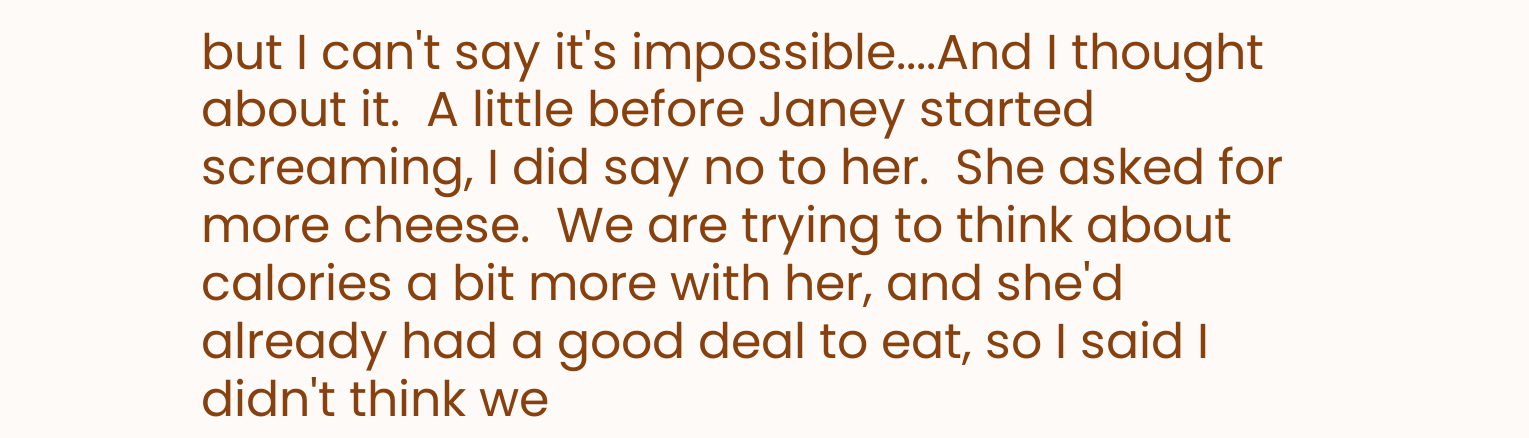but I can't say it's impossible....And I thought about it.  A little before Janey started screaming, I did say no to her.  She asked for more cheese.  We are trying to think about calories a bit more with her, and she'd already had a good deal to eat, so I said I didn't think we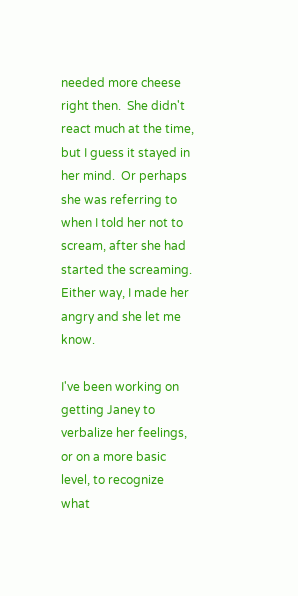needed more cheese right then.  She didn't react much at the time, but I guess it stayed in her mind.  Or perhaps she was referring to when I told her not to scream, after she had started the screaming.  Either way, I made her angry and she let me know.

I've been working on getting Janey to verbalize her feelings, or on a more basic level, to recognize what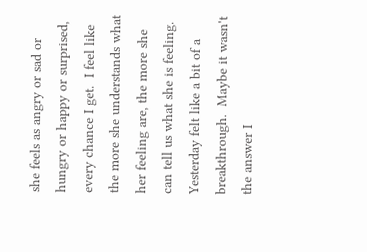she feels as angry or sad or hungry or happy or surprised, every chance I get.  I feel like the more she understands what her feeling are, the more she can tell us what she is feeling.  Yesterday felt like a bit of a breakthrough.  Maybe it wasn't the answer I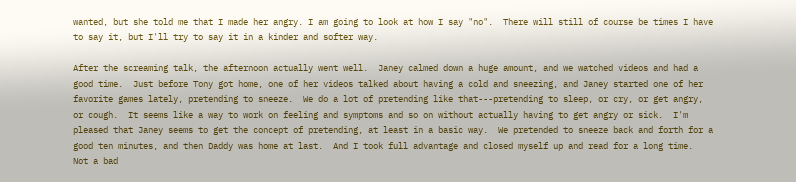wanted, but she told me that I made her angry. I am going to look at how I say "no".  There will still of course be times I have to say it, but I'll try to say it in a kinder and softer way.

After the screaming talk, the afternoon actually went well.  Janey calmed down a huge amount, and we watched videos and had a good time.  Just before Tony got home, one of her videos talked about having a cold and sneezing, and Janey started one of her favorite games lately, pretending to sneeze.  We do a lot of pretending like that---pretending to sleep, or cry, or get angry, or cough.  It seems like a way to work on feeling and symptoms and so on without actually having to get angry or sick.  I'm pleased that Janey seems to get the concept of pretending, at least in a basic way.  We pretended to sneeze back and forth for a good ten minutes, and then Daddy was home at last.  And I took full advantage and closed myself up and read for a long time.  Not a bad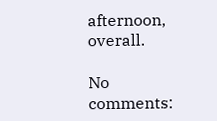afternoon, overall.

No comments: